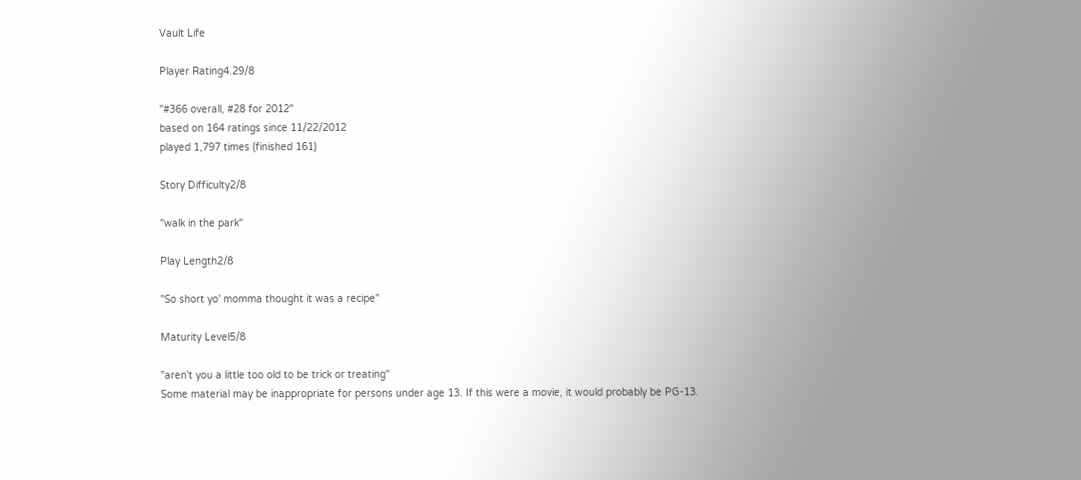Vault Life

Player Rating4.29/8

"#366 overall, #28 for 2012"
based on 164 ratings since 11/22/2012
played 1,797 times (finished 161)

Story Difficulty2/8

"walk in the park"

Play Length2/8

"So short yo' momma thought it was a recipe"

Maturity Level5/8

"aren't you a little too old to be trick or treating"
Some material may be inappropriate for persons under age 13. If this were a movie, it would probably be PG-13.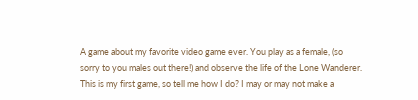A game about my favorite video game ever. You play as a female, (so sorry to you males out there!) and observe the life of the Lone Wanderer. This is my first game, so tell me how I do? I may or may not make a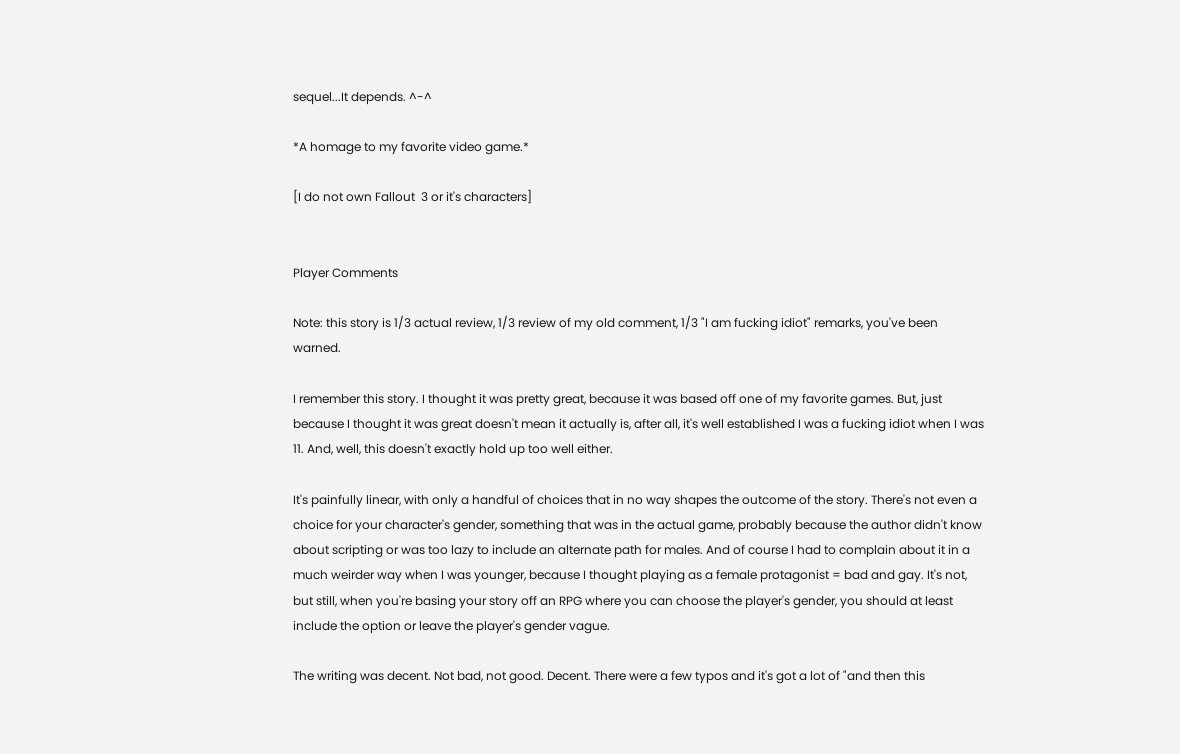sequel...It depends. ^-^

*A homage to my favorite video game.*

[I do not own Fallout  3 or it's characters]


Player Comments

Note: this story is 1/3 actual review, 1/3 review of my old comment, 1/3 "I am fucking idiot" remarks, you've been warned.

I remember this story. I thought it was pretty great, because it was based off one of my favorite games. But, just because I thought it was great doesn't mean it actually is, after all, it's well established I was a fucking idiot when I was 11. And, well, this doesn't exactly hold up too well either.

It's painfully linear, with only a handful of choices that in no way shapes the outcome of the story. There's not even a choice for your character's gender, something that was in the actual game, probably because the author didn't know about scripting or was too lazy to include an alternate path for males. And of course I had to complain about it in a much weirder way when I was younger, because I thought playing as a female protagonist = bad and gay. It's not, but still, when you're basing your story off an RPG where you can choose the player's gender, you should at least include the option or leave the player's gender vague.

The writing was decent. Not bad, not good. Decent. There were a few typos and it's got a lot of "and then this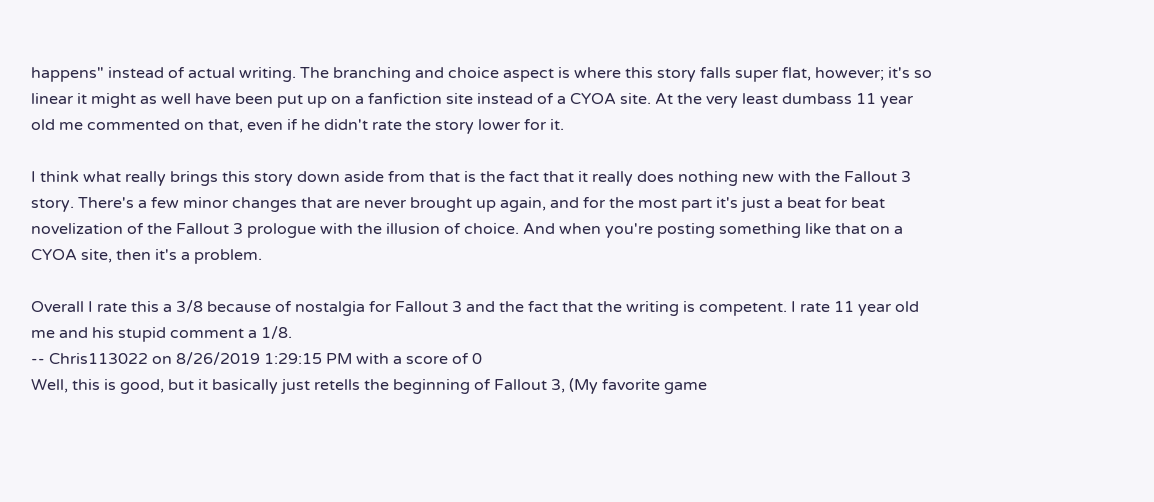happens" instead of actual writing. The branching and choice aspect is where this story falls super flat, however; it's so linear it might as well have been put up on a fanfiction site instead of a CYOA site. At the very least dumbass 11 year old me commented on that, even if he didn't rate the story lower for it.

I think what really brings this story down aside from that is the fact that it really does nothing new with the Fallout 3 story. There's a few minor changes that are never brought up again, and for the most part it's just a beat for beat novelization of the Fallout 3 prologue with the illusion of choice. And when you're posting something like that on a CYOA site, then it's a problem.

Overall I rate this a 3/8 because of nostalgia for Fallout 3 and the fact that the writing is competent. I rate 11 year old me and his stupid comment a 1/8.
-- Chris113022 on 8/26/2019 1:29:15 PM with a score of 0
Well, this is good, but it basically just retells the beginning of Fallout 3, (My favorite game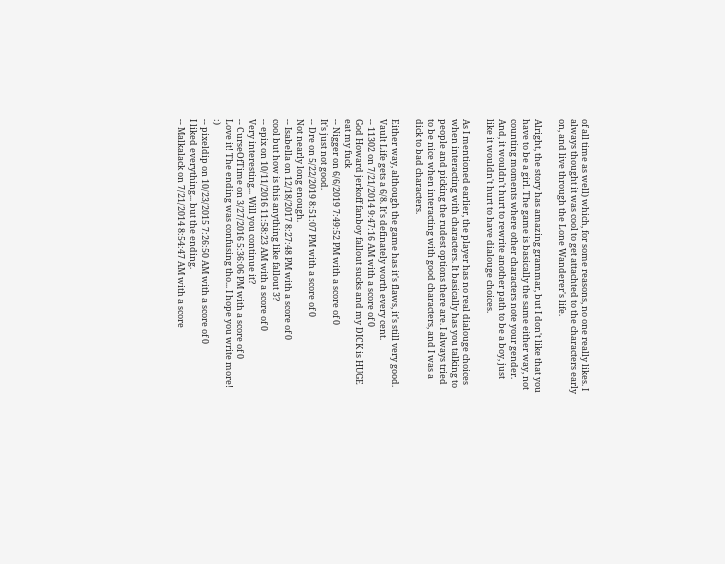of all time as well) which, for some reasons, no one really likes. I always thought it was cool to get attachted to the characters early on, and live through the Lone Wanderer's life.

Alright, the story has amazing grammar, but I don't like that you have to be a girl. The game is basically the same either way, not counting moments where other characters note your gender. And, it wouldn't hurt to rewrite another path to be a boy, just like it wouldn't hurt to have dialouge choices.

As I mentioned earlier, the player has no real dialouge choices when interacting with characters. It basically has you talking to people and picking the rudest options there are. I always tried to be nice when interacting with good characters, and I was a dick to bad characters.

Either way, although the game has it's flaws, it's still very good. Vault Life gets a 6/8. It's definately worth every cent.
-- 11302 on 7/21/2014 9:47:16 AM with a score of 0
God Howard jerkoff fanboy fallout sucks and my DICK is HUGE eat my fuck
-- Nigger on 6/6/2019 7:49:52 PM with a score of 0
It's just not good.
-- Dre on 5/22/2019 8:51:07 PM with a score of 0
Not nearly long enough.
-- Isabella on 12/18/2017 8:27:48 PM with a score of 0
cool but how is this anything like fallout 3?
-- epix on 10/11/2016 11:58:23 AM with a score of 0
Very interesting... Will you continue it?
-- CurseOfTime on 3/27/2016 5:36:06 PM with a score of 0
Love it! The ending was confusing tho... I hope you write more! :)
-- pixeldip on 10/23/2015 7:26:50 AM with a score of 0
I liked everything... but the ending.
-- Malkalack on 7/21/2014 8:54:47 AM with a score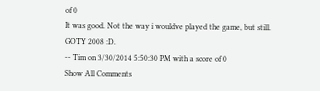of 0
It was good. Not the way i wouldve played the game, but still. GOTY 2008 :D.
-- Tim on 3/30/2014 5:50:30 PM with a score of 0
Show All Comments